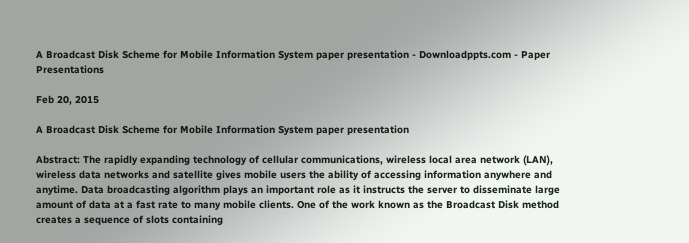A Broadcast Disk Scheme for Mobile Information System paper presentation - Downloadppts.com - Paper Presentations

Feb 20, 2015

A Broadcast Disk Scheme for Mobile Information System paper presentation

Abstract: The rapidly expanding technology of cellular communications, wireless local area network (LAN), wireless data networks and satellite gives mobile users the ability of accessing information anywhere and anytime. Data broadcasting algorithm plays an important role as it instructs the server to disseminate large amount of data at a fast rate to many mobile clients. One of the work known as the Broadcast Disk method creates a sequence of slots containing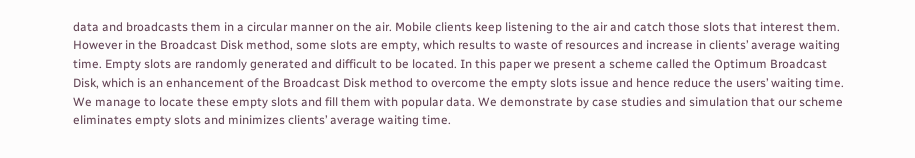data and broadcasts them in a circular manner on the air. Mobile clients keep listening to the air and catch those slots that interest them. However in the Broadcast Disk method, some slots are empty, which results to waste of resources and increase in clients’ average waiting time. Empty slots are randomly generated and difficult to be located. In this paper we present a scheme called the Optimum Broadcast Disk, which is an enhancement of the Broadcast Disk method to overcome the empty slots issue and hence reduce the users’ waiting time. We manage to locate these empty slots and fill them with popular data. We demonstrate by case studies and simulation that our scheme eliminates empty slots and minimizes clients’ average waiting time.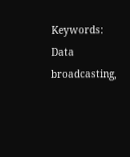Keywords: Data broadcasting,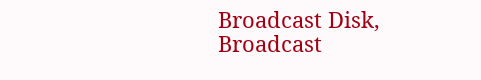Broadcast Disk, Broadcast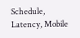Schedule, Latency, Mobile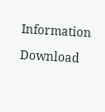Information

Download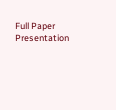Full Paper Presentation